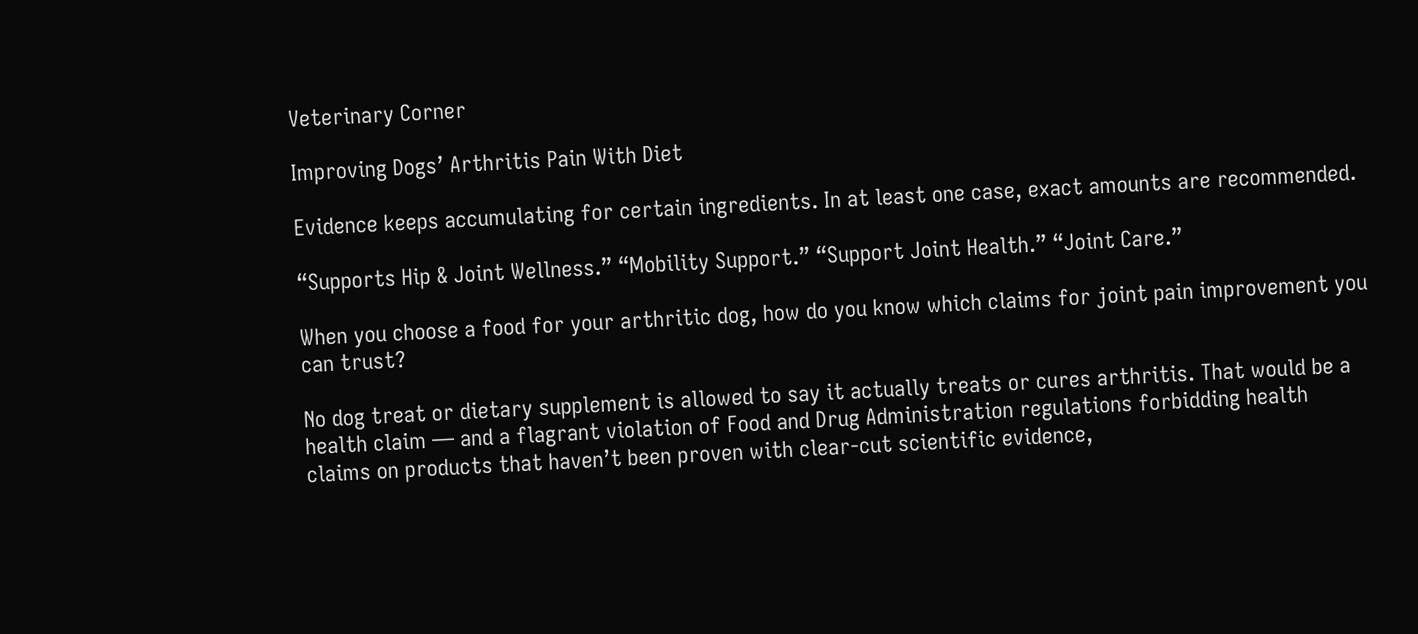Veterinary Corner

Improving Dogs’ Arthritis Pain With Diet

Evidence keeps accumulating for certain ingredients. In at least one case, exact amounts are recommended.

“Supports Hip & Joint Wellness.” “Mobility Support.” “Support Joint Health.” “Joint Care.”

When you choose a food for your arthritic dog, how do you know which claims for joint pain improvement you can trust?

No dog treat or dietary supplement is allowed to say it actually treats or cures arthritis. That would be a health claim — and a flagrant violation of Food and Drug Administration regulations forbidding health claims on products that haven’t been proven with clear-cut scientific evidence,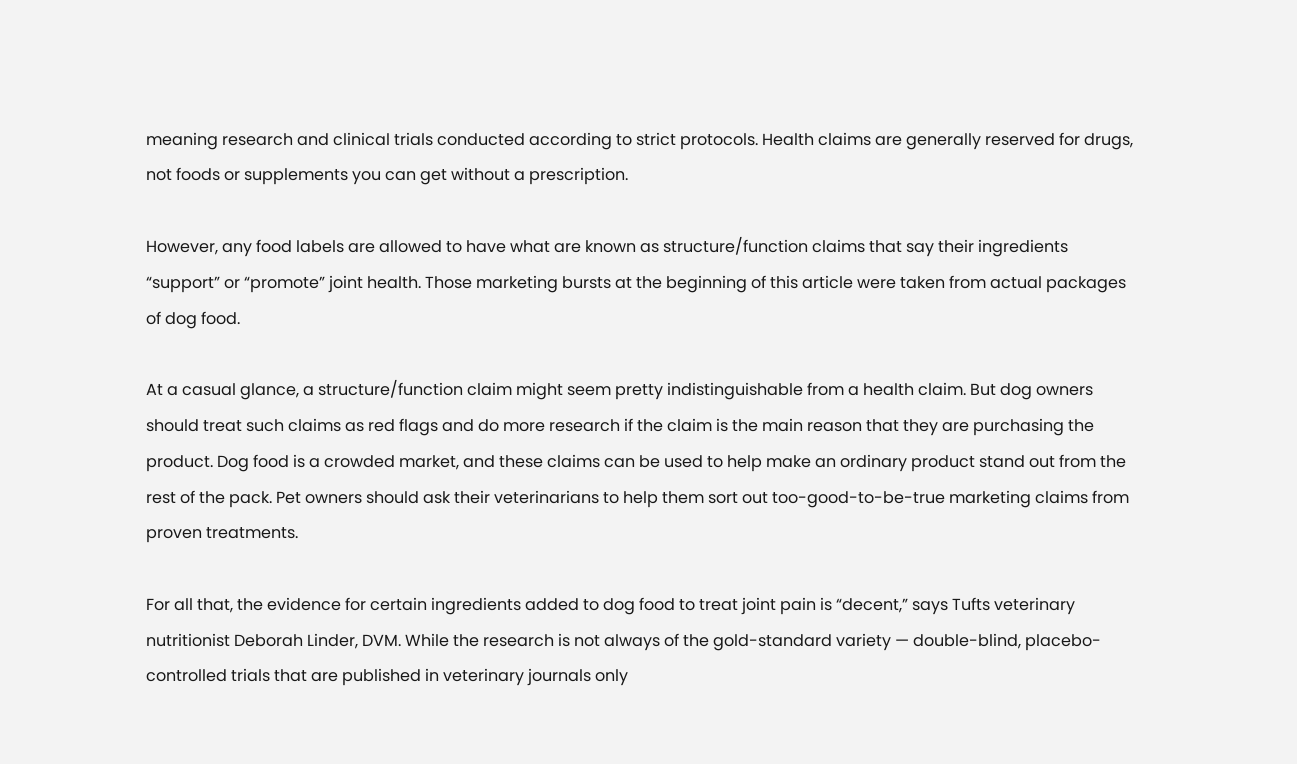meaning research and clinical trials conducted according to strict protocols. Health claims are generally reserved for drugs, not foods or supplements you can get without a prescription.

However, any food labels are allowed to have what are known as structure/function claims that say their ingredients “support” or “promote” joint health. Those marketing bursts at the beginning of this article were taken from actual packages of dog food.

At a casual glance, a structure/function claim might seem pretty indistinguishable from a health claim. But dog owners should treat such claims as red flags and do more research if the claim is the main reason that they are purchasing the product. Dog food is a crowded market, and these claims can be used to help make an ordinary product stand out from the rest of the pack. Pet owners should ask their veterinarians to help them sort out too-good-to-be-true marketing claims from proven treatments.

For all that, the evidence for certain ingredients added to dog food to treat joint pain is “decent,” says Tufts veterinary nutritionist Deborah Linder, DVM. While the research is not always of the gold-standard variety — double-blind, placebo-controlled trials that are published in veterinary journals only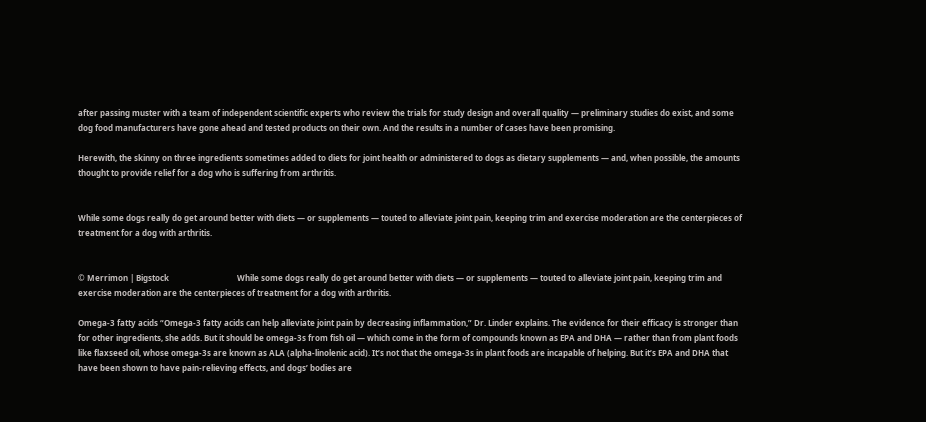after passing muster with a team of independent scientific experts who review the trials for study design and overall quality — preliminary studies do exist, and some dog food manufacturers have gone ahead and tested products on their own. And the results in a number of cases have been promising.

Herewith, the skinny on three ingredients sometimes added to diets for joint health or administered to dogs as dietary supplements — and, when possible, the amounts thought to provide relief for a dog who is suffering from arthritis.


While some dogs really do get around better with diets — or supplements — touted to alleviate joint pain, keeping trim and exercise moderation are the centerpieces of treatment for a dog with arthritis.


© Merrimon | Bigstock                                  While some dogs really do get around better with diets — or supplements — touted to alleviate joint pain, keeping trim and exercise moderation are the centerpieces of treatment for a dog with arthritis.

Omega-3 fatty acids “Omega-3 fatty acids can help alleviate joint pain by decreasing inflammation,” Dr. Linder explains. The evidence for their efficacy is stronger than for other ingredients, she adds. But it should be omega-3s from fish oil — which come in the form of compounds known as EPA and DHA — rather than from plant foods like flaxseed oil, whose omega-3s are known as ALA (alpha-linolenic acid). It’s not that the omega-3s in plant foods are incapable of helping. But it’s EPA and DHA that have been shown to have pain-relieving effects, and dogs’ bodies are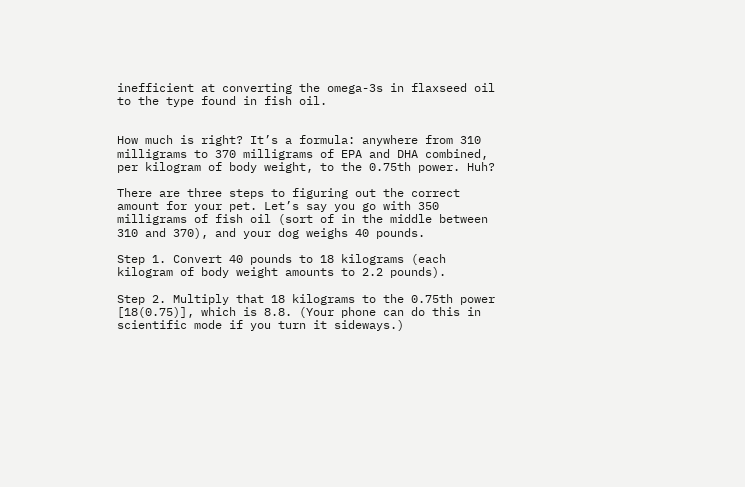inefficient at converting the omega-3s in flaxseed oil to the type found in fish oil.


How much is right? It’s a formula: anywhere from 310 milligrams to 370 milligrams of EPA and DHA combined, per kilogram of body weight, to the 0.75th power. Huh?

There are three steps to figuring out the correct amount for your pet. Let’s say you go with 350 milligrams of fish oil (sort of in the middle between 310 and 370), and your dog weighs 40 pounds.

Step 1. Convert 40 pounds to 18 kilograms (each kilogram of body weight amounts to 2.2 pounds).

Step 2. Multiply that 18 kilograms to the 0.75th power [18(0.75)], which is 8.8. (Your phone can do this in scientific mode if you turn it sideways.)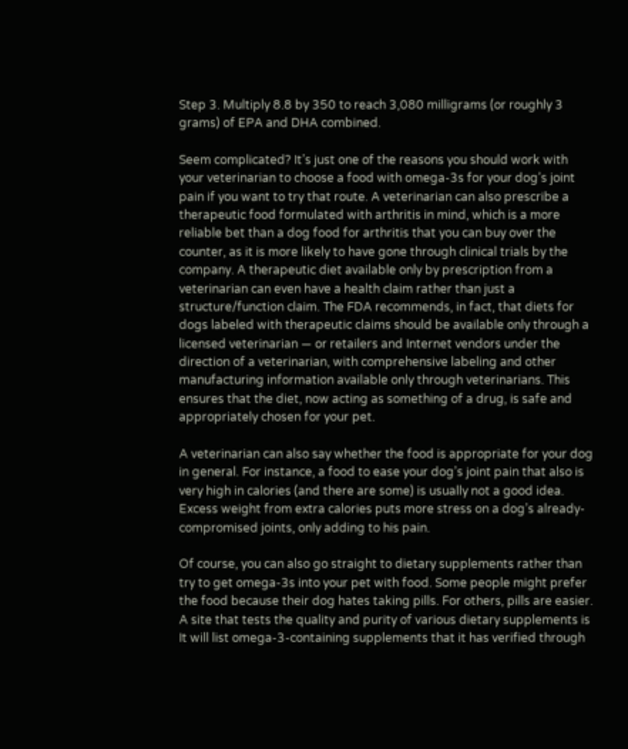Step 3. Multiply 8.8 by 350 to reach 3,080 milligrams (or roughly 3 grams) of EPA and DHA combined.

Seem complicated? It’s just one of the reasons you should work with your veterinarian to choose a food with omega-3s for your dog’s joint pain if you want to try that route. A veterinarian can also prescribe a therapeutic food formulated with arthritis in mind, which is a more reliable bet than a dog food for arthritis that you can buy over the counter, as it is more likely to have gone through clinical trials by the company. A therapeutic diet available only by prescription from a veterinarian can even have a health claim rather than just a structure/function claim. The FDA recommends, in fact, that diets for dogs labeled with therapeutic claims should be available only through a licensed veterinarian — or retailers and Internet vendors under the direction of a veterinarian, with comprehensive labeling and other manufacturing information available only through veterinarians. This ensures that the diet, now acting as something of a drug, is safe and appropriately chosen for your pet.

A veterinarian can also say whether the food is appropriate for your dog in general. For instance, a food to ease your dog’s joint pain that also is very high in calories (and there are some) is usually not a good idea. Excess weight from extra calories puts more stress on a dog’s already-compromised joints, only adding to his pain.

Of course, you can also go straight to dietary supplements rather than try to get omega-3s into your pet with food. Some people might prefer the food because their dog hates taking pills. For others, pills are easier. A site that tests the quality and purity of various dietary supplements is It will list omega-3-containing supplements that it has verified through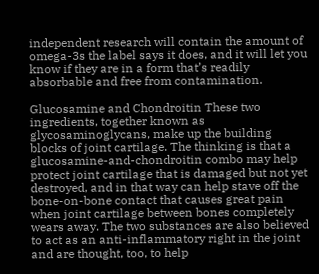independent research will contain the amount of omega-3s the label says it does, and it will let you know if they are in a form that’s readily absorbable and free from contamination.

Glucosamine and Chondroitin These two ingredients, together known as glycosaminoglycans, make up the building blocks of joint cartilage. The thinking is that a glucosamine-and-chondroitin combo may help protect joint cartilage that is damaged but not yet destroyed, and in that way can help stave off the bone-on-bone contact that causes great pain when joint cartilage between bones completely wears away. The two substances are also believed to act as an anti-inflammatory right in the joint and are thought, too, to help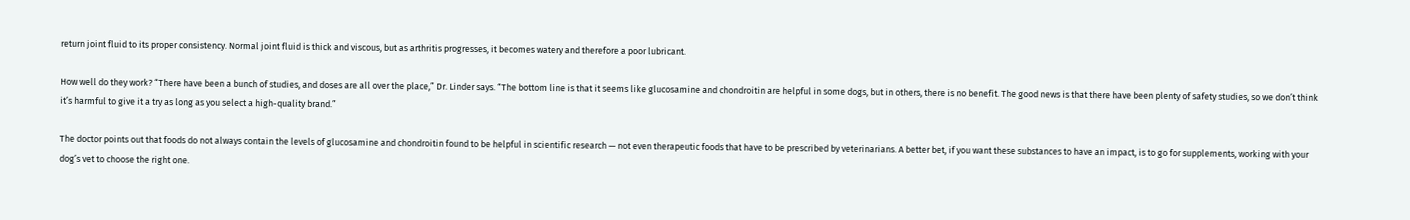return joint fluid to its proper consistency. Normal joint fluid is thick and viscous, but as arthritis progresses, it becomes watery and therefore a poor lubricant.

How well do they work? “There have been a bunch of studies, and doses are all over the place,” Dr. Linder says. “The bottom line is that it seems like glucosamine and chondroitin are helpful in some dogs, but in others, there is no benefit. The good news is that there have been plenty of safety studies, so we don’t think it’s harmful to give it a try as long as you select a high-quality brand.”

The doctor points out that foods do not always contain the levels of glucosamine and chondroitin found to be helpful in scientific research — not even therapeutic foods that have to be prescribed by veterinarians. A better bet, if you want these substances to have an impact, is to go for supplements, working with your dog’s vet to choose the right one.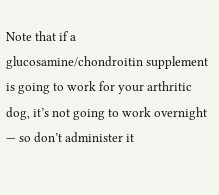Note that if a glucosamine/chondroitin supplement is going to work for your arthritic dog, it’s not going to work overnight — so don’t administer it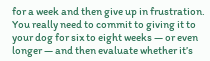for a week and then give up in frustration. You really need to commit to giving it to your dog for six to eight weeks — or even longer — and then evaluate whether it’s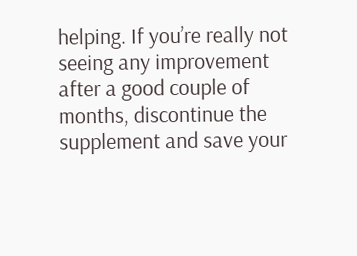helping. If you’re really not seeing any improvement after a good couple of months, discontinue the supplement and save your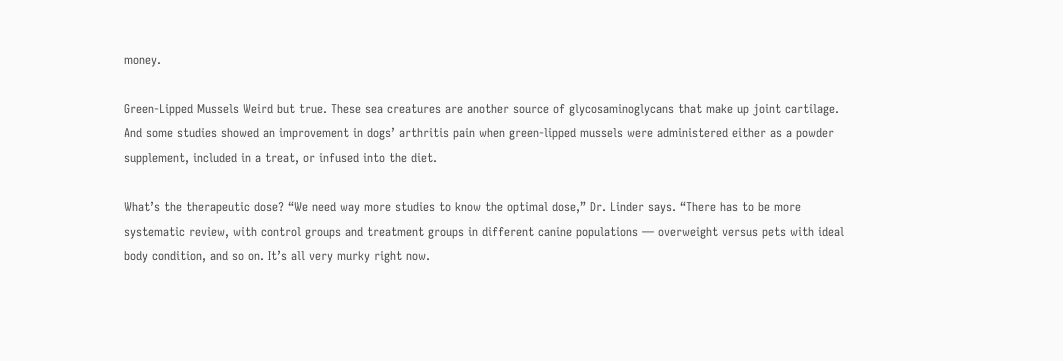money.

Green-Lipped Mussels Weird but true. These sea creatures are another source of glycosaminoglycans that make up joint cartilage. And some studies showed an improvement in dogs’ arthritis pain when green-lipped mussels were administered either as a powder supplement, included in a treat, or infused into the diet.

What’s the therapeutic dose? “We need way more studies to know the optimal dose,” Dr. Linder says. “There has to be more systematic review, with control groups and treatment groups in different canine populations — overweight versus pets with ideal body condition, and so on. It’s all very murky right now.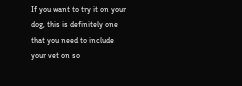If you want to try it on your dog, this is definitely one that you need to include your vet on so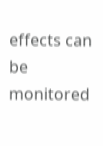effects can be monitored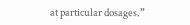at particular dosages.”